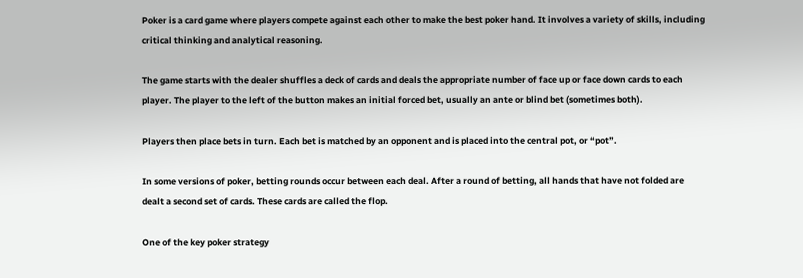Poker is a card game where players compete against each other to make the best poker hand. It involves a variety of skills, including critical thinking and analytical reasoning.

The game starts with the dealer shuffles a deck of cards and deals the appropriate number of face up or face down cards to each player. The player to the left of the button makes an initial forced bet, usually an ante or blind bet (sometimes both).

Players then place bets in turn. Each bet is matched by an opponent and is placed into the central pot, or “pot”.

In some versions of poker, betting rounds occur between each deal. After a round of betting, all hands that have not folded are dealt a second set of cards. These cards are called the flop.

One of the key poker strategy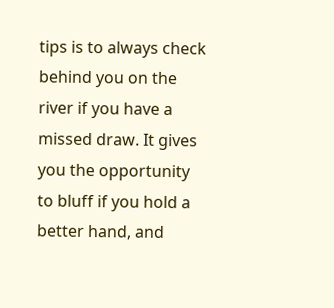tips is to always check behind you on the river if you have a missed draw. It gives you the opportunity to bluff if you hold a better hand, and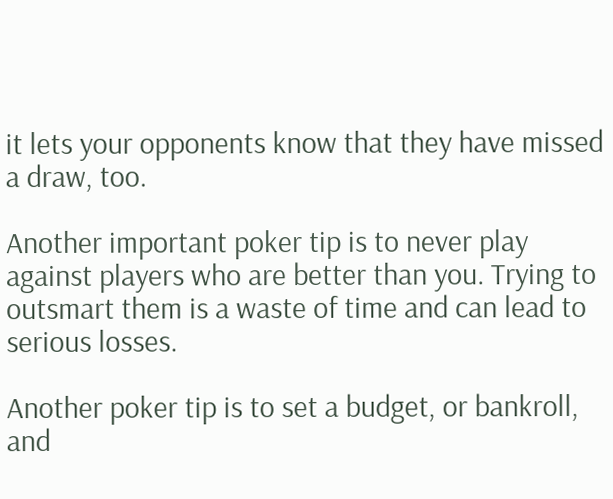it lets your opponents know that they have missed a draw, too.

Another important poker tip is to never play against players who are better than you. Trying to outsmart them is a waste of time and can lead to serious losses.

Another poker tip is to set a budget, or bankroll, and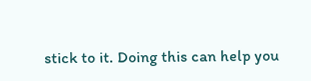stick to it. Doing this can help you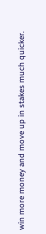win more money and move up in stakes much quicker.